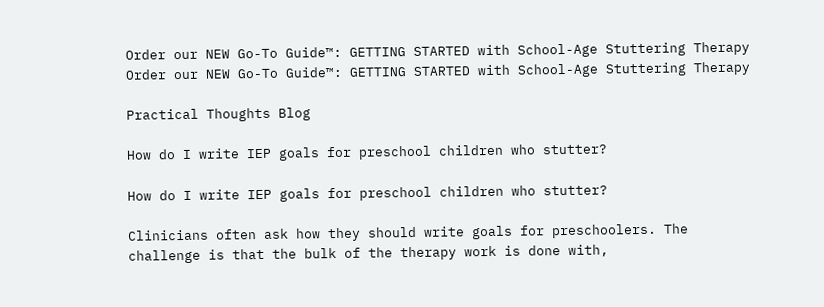Order our NEW Go-To Guide™: GETTING STARTED with School-Age Stuttering Therapy Order our NEW Go-To Guide™: GETTING STARTED with School-Age Stuttering Therapy

Practical Thoughts Blog

How do I write IEP goals for preschool children who stutter?

How do I write IEP goals for preschool children who stutter?

Clinicians often ask how they should write goals for preschoolers. The challenge is that the bulk of the therapy work is done with,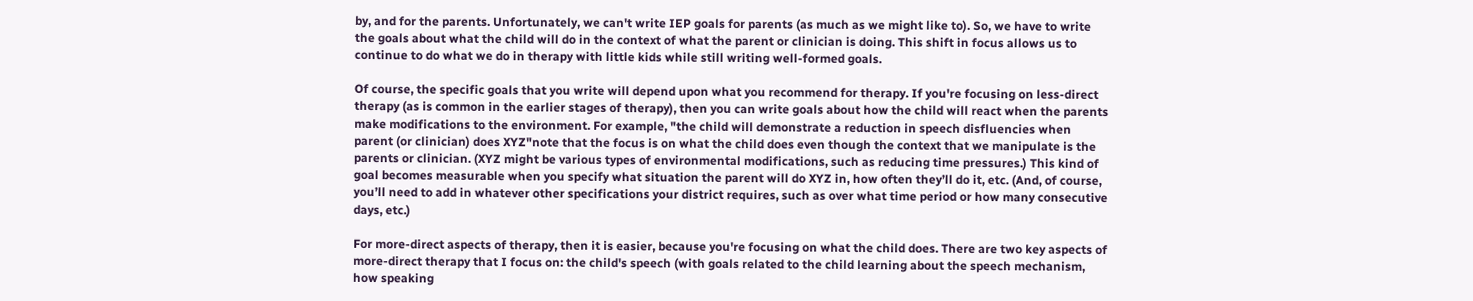by, and for the parents. Unfortunately, we can't write IEP goals for parents (as much as we might like to). So, we have to write the goals about what the child will do in the context of what the parent or clinician is doing. This shift in focus allows us to continue to do what we do in therapy with little kids while still writing well-formed goals.

Of course, the specific goals that you write will depend upon what you recommend for therapy. If you're focusing on less-direct therapy (as is common in the earlier stages of therapy), then you can write goals about how the child will react when the parents make modifications to the environment. For example, "the child will demonstrate a reduction in speech disfluencies when parent (or clinician) does XYZ"note that the focus is on what the child does even though the context that we manipulate is the parents or clinician. (XYZ might be various types of environmental modifications, such as reducing time pressures.) This kind of goal becomes measurable when you specify what situation the parent will do XYZ in, how often they’ll do it, etc. (And, of course, you’ll need to add in whatever other specifications your district requires, such as over what time period or how many consecutive days, etc.)

For more-direct aspects of therapy, then it is easier, because you're focusing on what the child does. There are two key aspects of more-direct therapy that I focus on: the child's speech (with goals related to the child learning about the speech mechanism, how speaking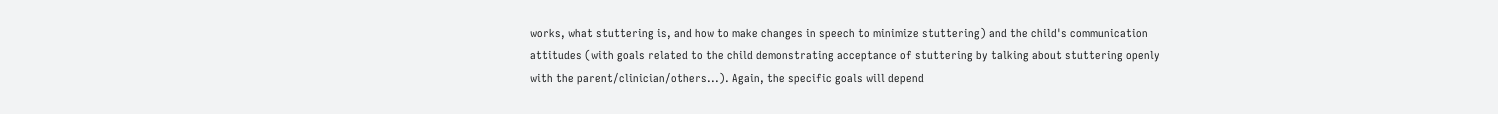works, what stuttering is, and how to make changes in speech to minimize stuttering) and the child's communication attitudes (with goals related to the child demonstrating acceptance of stuttering by talking about stuttering openly with the parent/clinician/others...). Again, the specific goals will depend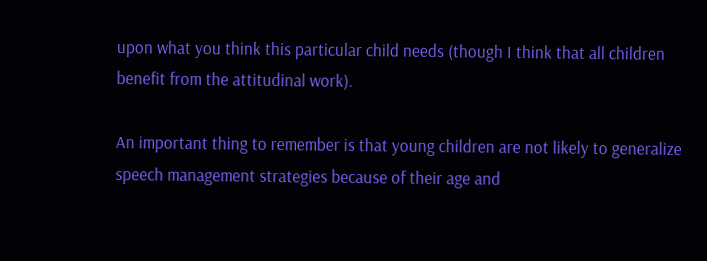upon what you think this particular child needs (though I think that all children benefit from the attitudinal work).

An important thing to remember is that young children are not likely to generalize speech management strategies because of their age and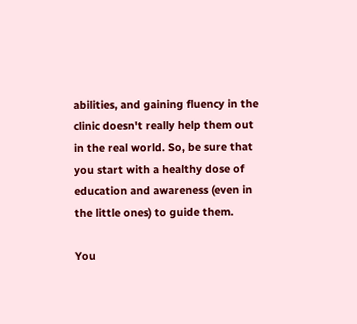abilities, and gaining fluency in the clinic doesn't really help them out in the real world. So, be sure that you start with a healthy dose of education and awareness (even in the little ones) to guide them.

You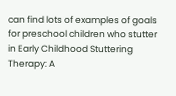can find lots of examples of goals for preschool children who stutter in Early Childhood Stuttering Therapy: A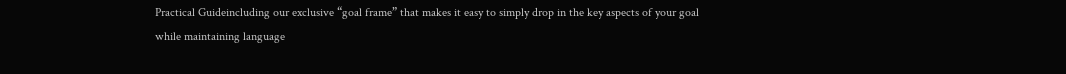Practical Guideincluding our exclusive “goal frame” that makes it easy to simply drop in the key aspects of your goal while maintaining language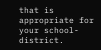that is appropriate for your school-district.